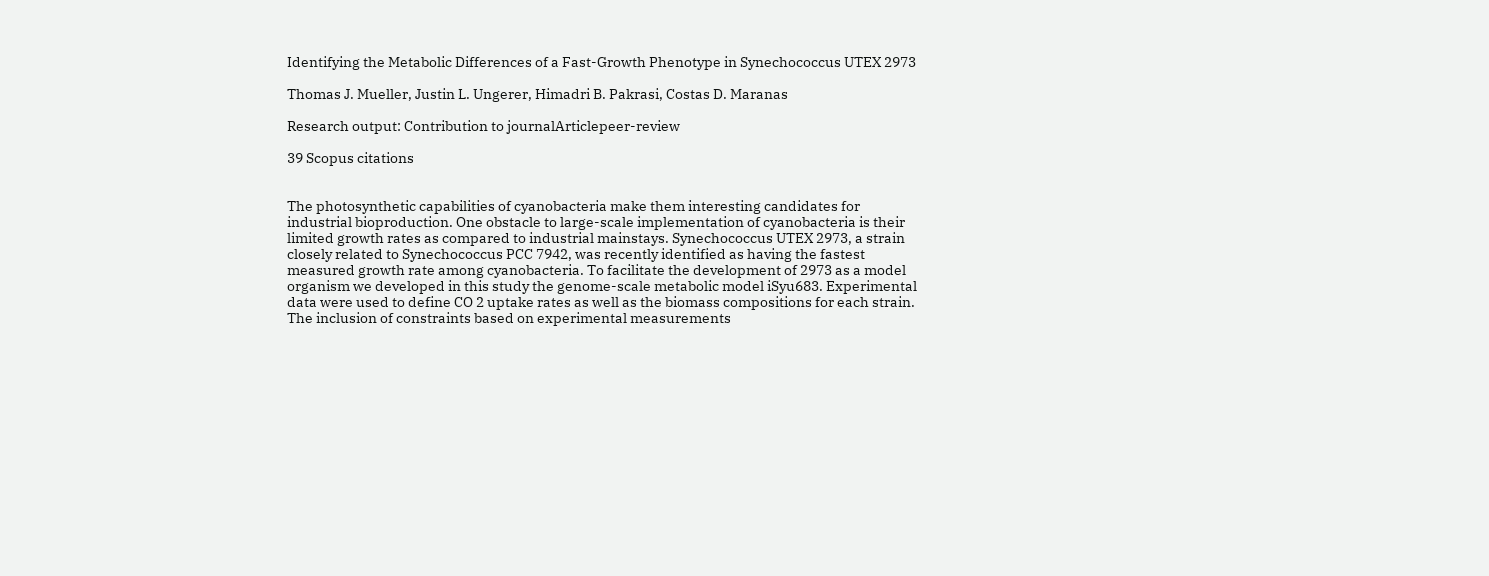Identifying the Metabolic Differences of a Fast-Growth Phenotype in Synechococcus UTEX 2973

Thomas J. Mueller, Justin L. Ungerer, Himadri B. Pakrasi, Costas D. Maranas

Research output: Contribution to journalArticlepeer-review

39 Scopus citations


The photosynthetic capabilities of cyanobacteria make them interesting candidates for industrial bioproduction. One obstacle to large-scale implementation of cyanobacteria is their limited growth rates as compared to industrial mainstays. Synechococcus UTEX 2973, a strain closely related to Synechococcus PCC 7942, was recently identified as having the fastest measured growth rate among cyanobacteria. To facilitate the development of 2973 as a model organism we developed in this study the genome-scale metabolic model iSyu683. Experimental data were used to define CO 2 uptake rates as well as the biomass compositions for each strain. The inclusion of constraints based on experimental measurements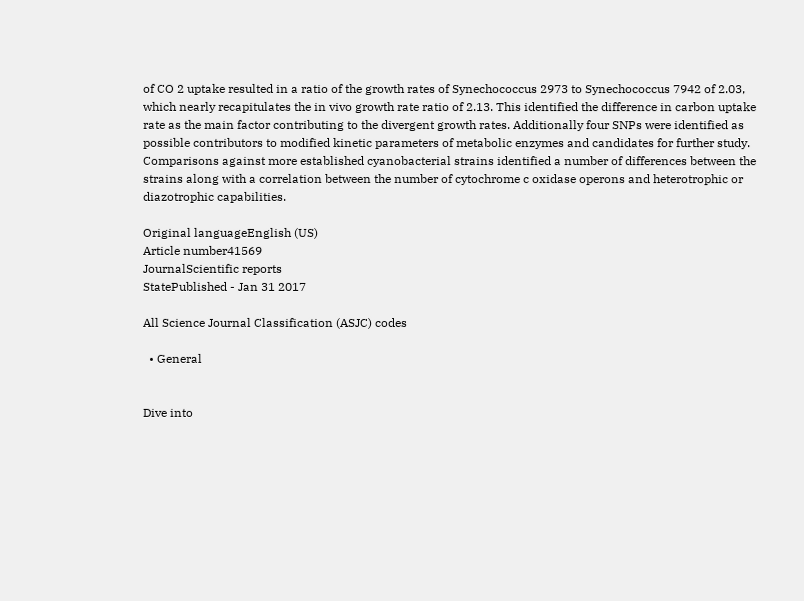of CO 2 uptake resulted in a ratio of the growth rates of Synechococcus 2973 to Synechococcus 7942 of 2.03, which nearly recapitulates the in vivo growth rate ratio of 2.13. This identified the difference in carbon uptake rate as the main factor contributing to the divergent growth rates. Additionally four SNPs were identified as possible contributors to modified kinetic parameters of metabolic enzymes and candidates for further study. Comparisons against more established cyanobacterial strains identified a number of differences between the strains along with a correlation between the number of cytochrome c oxidase operons and heterotrophic or diazotrophic capabilities.

Original languageEnglish (US)
Article number41569
JournalScientific reports
StatePublished - Jan 31 2017

All Science Journal Classification (ASJC) codes

  • General


Dive into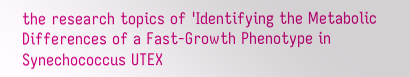the research topics of 'Identifying the Metabolic Differences of a Fast-Growth Phenotype in Synechococcus UTEX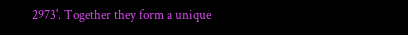2973'. Together they form a unique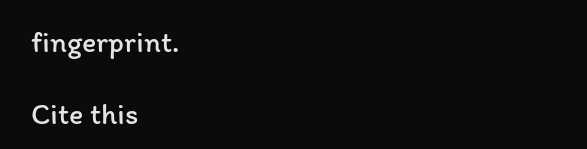fingerprint.

Cite this